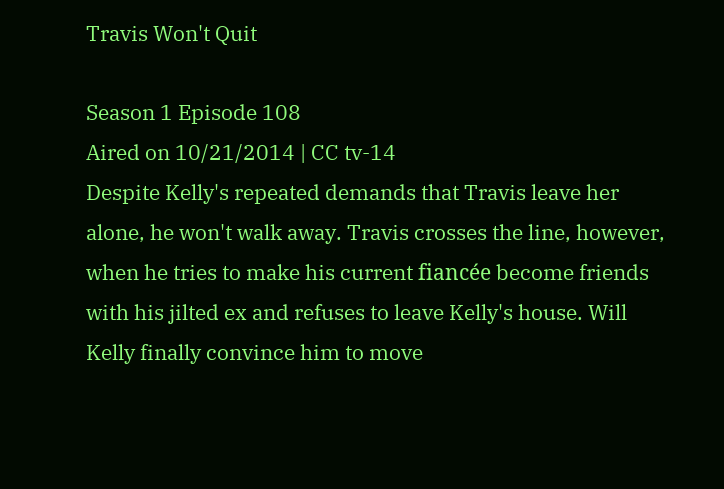Travis Won't Quit

Season 1 Episode 108
Aired on 10/21/2014 | CC tv-14
Despite Kelly's repeated demands that Travis leave her alone, he won't walk away. Travis crosses the line, however, when he tries to make his current fiancée become friends with his jilted ex and refuses to leave Kelly's house. Will Kelly finally convince him to move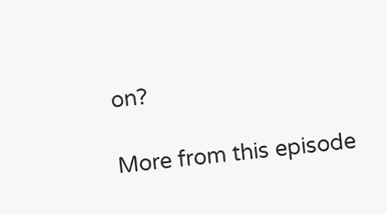on?

More from this episode